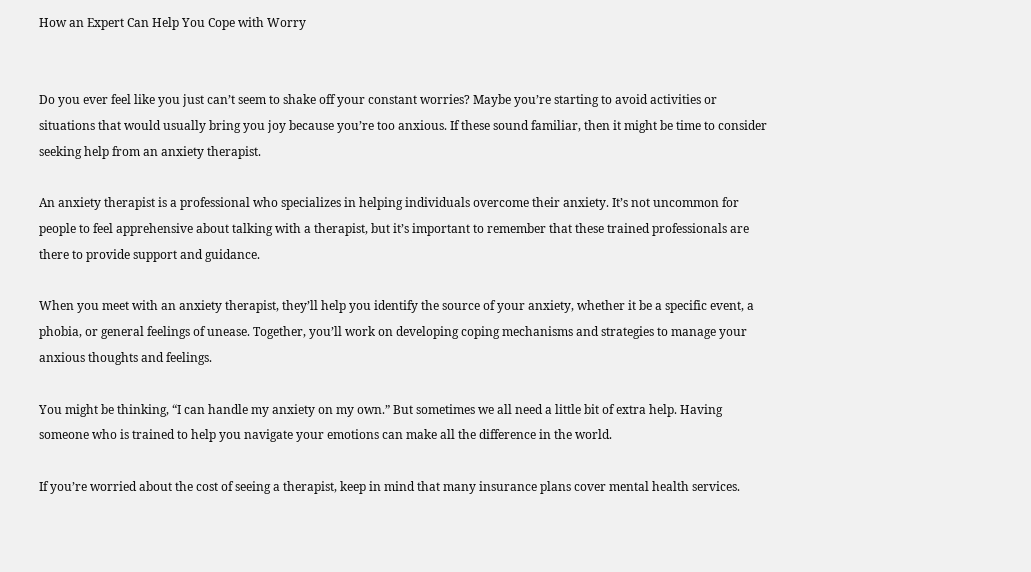How an Expert Can Help You Cope with Worry


Do you ever feel like you just can’t seem to shake off your constant worries? Maybe you’re starting to avoid activities or situations that would usually bring you joy because you’re too anxious. If these sound familiar, then it might be time to consider seeking help from an anxiety therapist.

An anxiety therapist is a professional who specializes in helping individuals overcome their anxiety. It’s not uncommon for people to feel apprehensive about talking with a therapist, but it’s important to remember that these trained professionals are there to provide support and guidance.

When you meet with an anxiety therapist, they’ll help you identify the source of your anxiety, whether it be a specific event, a phobia, or general feelings of unease. Together, you’ll work on developing coping mechanisms and strategies to manage your anxious thoughts and feelings.

You might be thinking, “I can handle my anxiety on my own.” But sometimes we all need a little bit of extra help. Having someone who is trained to help you navigate your emotions can make all the difference in the world.

If you’re worried about the cost of seeing a therapist, keep in mind that many insurance plans cover mental health services.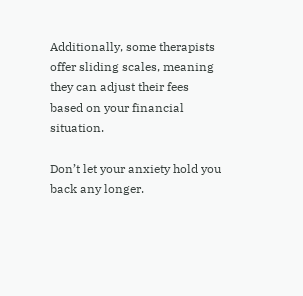Additionally, some therapists offer sliding scales, meaning they can adjust their fees based on your financial situation.

Don’t let your anxiety hold you back any longer.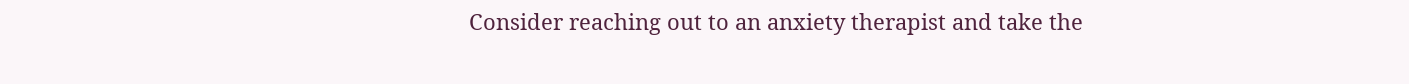Consider reaching out to an anxiety therapist and take the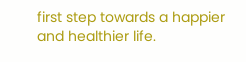first step towards a happier and healthier life.